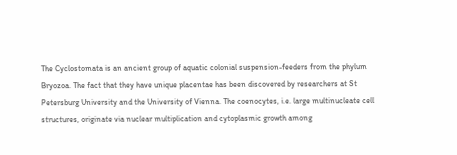The Cyclostomata is an ancient group of aquatic colonial suspension-feeders from the phylum Bryozoa. The fact that they have unique placentae has been discovered by researchers at St Petersburg University and the University of Vienna. The coenocytes, i.e. large multinucleate cell structures, originate via nuclear multiplication and cytoplasmic growth among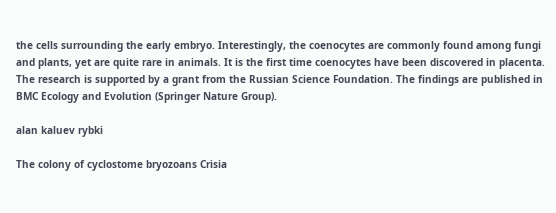the cells surrounding the early embryo. Interestingly, the coenocytes are commonly found among fungi and plants, yet are quite rare in animals. It is the first time coenocytes have been discovered in placenta. The research is supported by a grant from the Russian Science Foundation. The findings are published in BMC Ecology and Evolution (Springer Nature Group).

alan kaluev rybki

The colony of cyclostome bryozoans Crisia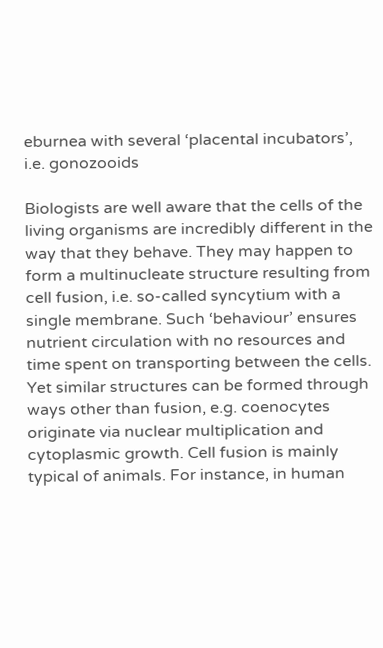eburnea with several ‘placental incubators’, i.e. gonozooids

Biologists are well aware that the cells of the living organisms are incredibly different in the way that they behave. They may happen to form a multinucleate structure resulting from cell fusion, i.e. so-called syncytium with a single membrane. Such ‘behaviour’ ensures nutrient circulation with no resources and time spent on transporting between the cells. Yet similar structures can be formed through ways other than fusion, e.g. coenocytes originate via nuclear multiplication and cytoplasmic growth. Cell fusion is mainly typical of animals. For instance, in human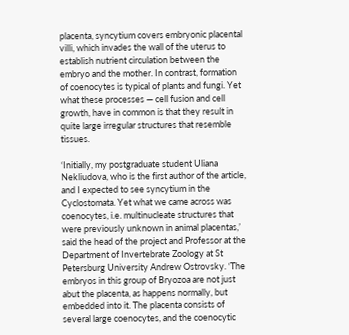placenta, syncytium covers embryonic placental villi, which invades the wall of the uterus to establish nutrient circulation between the embryo and the mother. In contrast, formation of coenocytes is typical of plants and fungi. Yet what these processes — cell fusion and cell growth, have in common is that they result in quite large irregular structures that resemble tissues.

‘Initially, my postgraduate student Uliana Nekliudova, who is the first author of the article, and I expected to see syncytium in the Cyclostomata. Yet what we came across was coenocytes, i.e. multinucleate structures that were previously unknown in animal placentas,’ said the head of the project and Professor at the Department of Invertebrate Zoology at St Petersburg University Andrew Ostrovsky. ‘The embryos in this group of Bryozoa are not just abut the placenta, as happens normally, but embedded into it. The placenta consists of several large coenocytes, and the coenocytic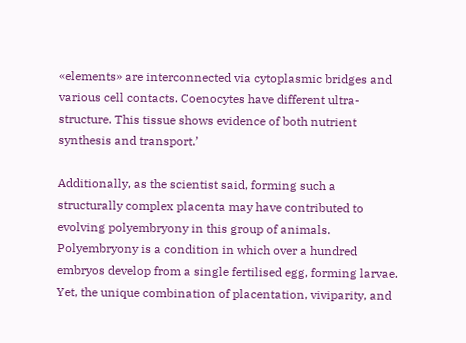«elements» are interconnected via cytoplasmic bridges and various cell contacts. Coenocytes have different ultra-structure. This tissue shows evidence of both nutrient synthesis and transport.’

Additionally, as the scientist said, forming such a structurally complex placenta may have contributed to evolving polyembryony in this group of animals. Polyembryony is a condition in which over a hundred embryos develop from a single fertilised egg, forming larvae. Yet, the unique combination of placentation, viviparity, and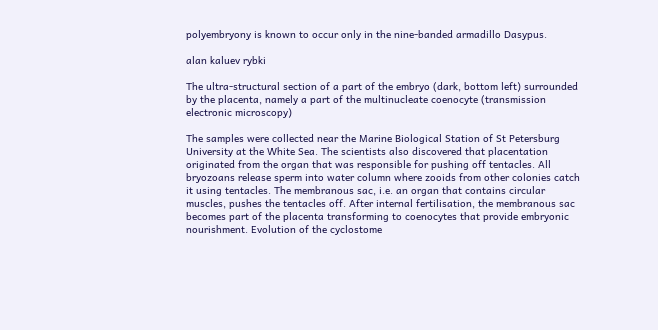polyembryony is known to occur only in the nine-banded armadillo Dasypus.

alan kaluev rybki

The ultra-structural section of a part of the embryo (dark, bottom left) surrounded by the placenta, namely a part of the multinucleate coenocyte (transmission electronic microscopy)

The samples were collected near the Marine Biological Station of St Petersburg University at the White Sea. The scientists also discovered that placentation originated from the organ that was responsible for pushing off tentacles. All bryozoans release sperm into water column where zooids from other colonies catch it using tentacles. The membranous sac, i.e. an organ that contains circular muscles, pushes the tentacles off. After internal fertilisation, the membranous sac becomes part of the placenta transforming to coenocytes that provide embryonic nourishment. Evolution of the cyclostome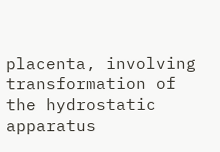placenta, involving transformation of the hydrostatic apparatus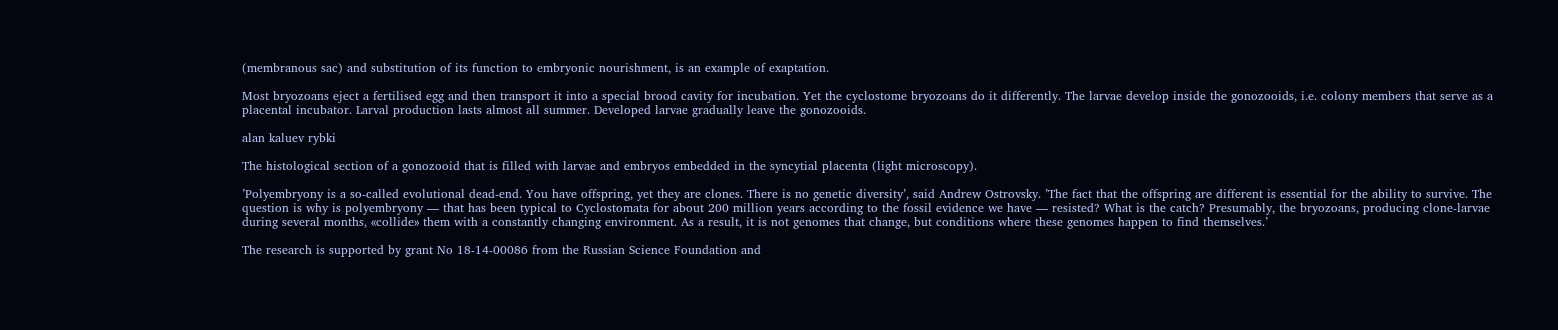(membranous sac) and substitution of its function to embryonic nourishment, is an example of exaptation.

Most bryozoans eject a fertilised egg and then transport it into a special brood cavity for incubation. Yet the cyclostome bryozoans do it differently. The larvae develop inside the gonozooids, i.e. colony members that serve as a placental incubator. Larval production lasts almost all summer. Developed larvae gradually leave the gonozooids.

alan kaluev rybki

The histological section of a gonozooid that is filled with larvae and embryos embedded in the syncytial placenta (light microscopy).

’Polyembryony is a so-called evolutional dead-end. You have offspring, yet they are clones. There is no genetic diversity’, said Andrew Ostrovsky. ’The fact that the offspring are different is essential for the ability to survive. The question is why is polyembryony — that has been typical to Cyclostomata for about 200 million years according to the fossil evidence we have — resisted? What is the catch? Presumably, the bryozoans, producing clone-larvae during several months, «collide» them with a constantly changing environment. As a result, it is not genomes that change, but conditions where these genomes happen to find themselves.’

The research is supported by grant No 18-14-00086 from the Russian Science Foundation and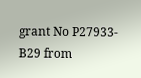grant No P27933-B29 from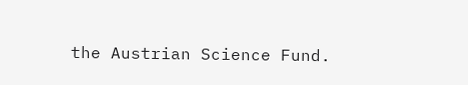the Austrian Science Fund.